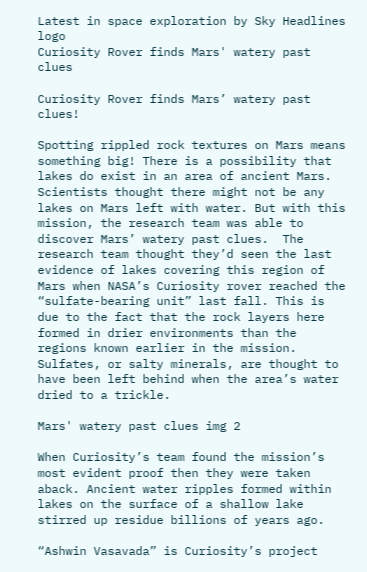Latest in space exploration by Sky Headlines logo
Curiosity Rover finds Mars' watery past clues

Curiosity Rover finds Mars’ watery past clues!

Spotting rippled rock textures on Mars means something big! There is a possibility that lakes do exist in an area of ancient Mars. Scientists thought there might not be any lakes on Mars left with water. But with this mission, the research team was able to discover Mars’ watery past clues.  The research team thought they’d seen the last evidence of lakes covering this region of Mars when NASA’s Curiosity rover reached the “sulfate-bearing unit” last fall. This is due to the fact that the rock layers here formed in drier environments than the regions known earlier in the mission. Sulfates, or salty minerals, are thought to have been left behind when the area’s water dried to a trickle.

Mars' watery past clues img 2

When Curiosity’s team found the mission’s most evident proof then they were taken aback. Ancient water ripples formed within lakes on the surface of a shallow lake stirred up residue billions of years ago.

“Ashwin Vasavada” is Curiosity’s project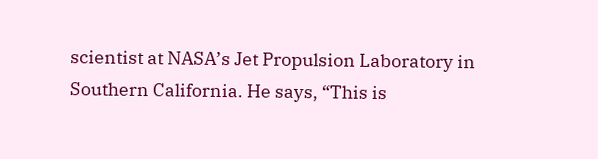scientist at NASA’s Jet Propulsion Laboratory in Southern California. He says, “This is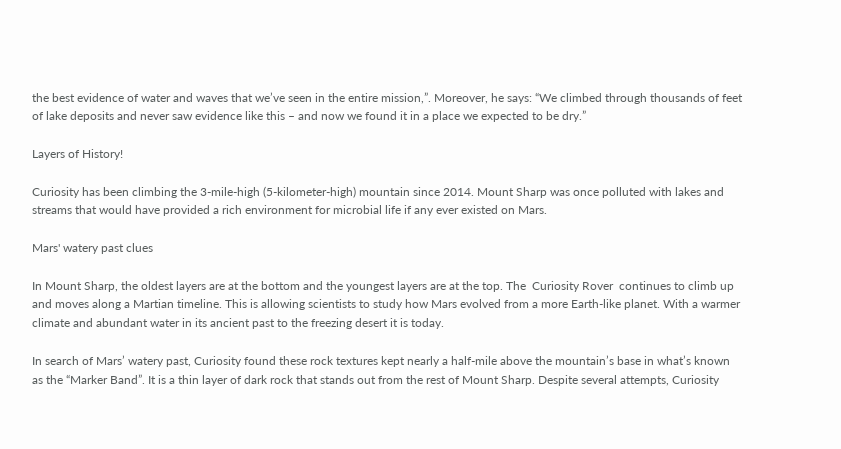the best evidence of water and waves that we’ve seen in the entire mission,”. Moreover, he says: “We climbed through thousands of feet of lake deposits and never saw evidence like this – and now we found it in a place we expected to be dry.”

Layers of History!

Curiosity has been climbing the 3-mile-high (5-kilometer-high) mountain since 2014. Mount Sharp was once polluted with lakes and streams that would have provided a rich environment for microbial life if any ever existed on Mars.

Mars' watery past clues

In Mount Sharp, the oldest layers are at the bottom and the youngest layers are at the top. The  Curiosity Rover  continues to climb up and moves along a Martian timeline. This is allowing scientists to study how Mars evolved from a more Earth-like planet. With a warmer climate and abundant water in its ancient past to the freezing desert it is today.

In search of Mars’ watery past, Curiosity found these rock textures kept nearly a half-mile above the mountain’s base in what’s known as the “Marker Band”. It is a thin layer of dark rock that stands out from the rest of Mount Sharp. Despite several attempts, Curiosity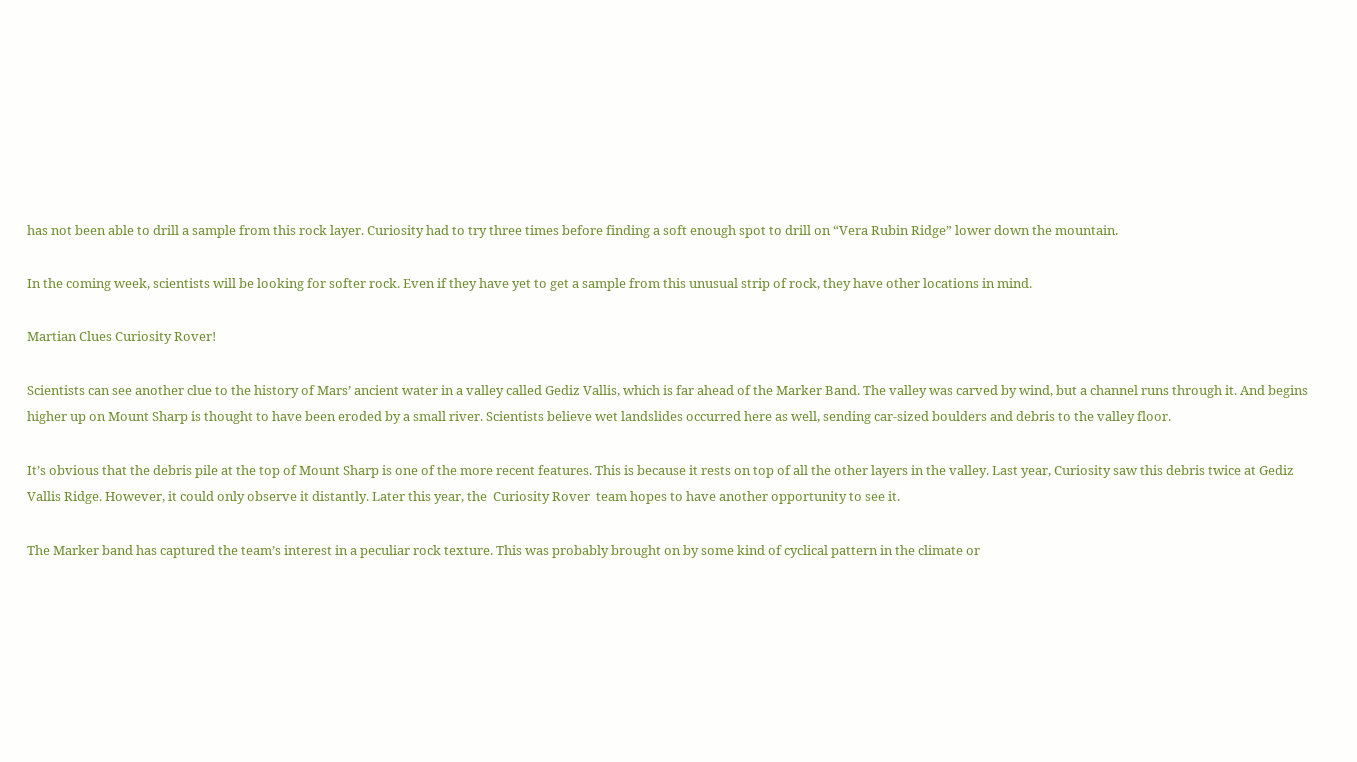has not been able to drill a sample from this rock layer. Curiosity had to try three times before finding a soft enough spot to drill on “Vera Rubin Ridge” lower down the mountain.

In the coming week, scientists will be looking for softer rock. Even if they have yet to get a sample from this unusual strip of rock, they have other locations in mind.

Martian Clues Curiosity Rover!

Scientists can see another clue to the history of Mars’ ancient water in a valley called Gediz Vallis, which is far ahead of the Marker Band. The valley was carved by wind, but a channel runs through it. And begins higher up on Mount Sharp is thought to have been eroded by a small river. Scientists believe wet landslides occurred here as well, sending car-sized boulders and debris to the valley floor.

It’s obvious that the debris pile at the top of Mount Sharp is one of the more recent features. This is because it rests on top of all the other layers in the valley. Last year, Curiosity saw this debris twice at Gediz Vallis Ridge. However, it could only observe it distantly. Later this year, the  Curiosity Rover  team hopes to have another opportunity to see it.

The Marker band has captured the team’s interest in a peculiar rock texture. This was probably brought on by some kind of cyclical pattern in the climate or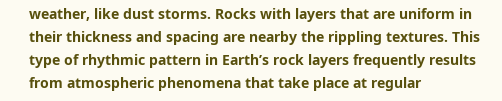weather, like dust storms. Rocks with layers that are uniform in their thickness and spacing are nearby the rippling textures. This type of rhythmic pattern in Earth’s rock layers frequently results from atmospheric phenomena that take place at regular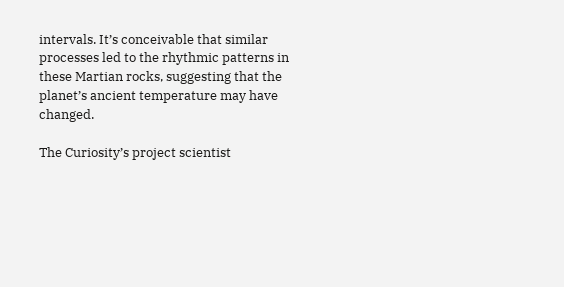intervals. It’s conceivable that similar processes led to the rhythmic patterns in these Martian rocks, suggesting that the planet’s ancient temperature may have changed.

The Curiosity’s project scientist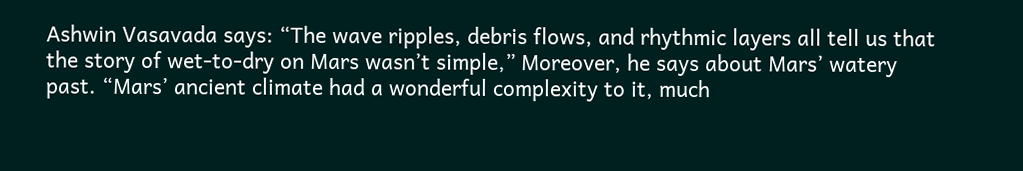Ashwin Vasavada says: “The wave ripples, debris flows, and rhythmic layers all tell us that the story of wet-to-dry on Mars wasn’t simple,” Moreover, he says about Mars’ watery past. “Mars’ ancient climate had a wonderful complexity to it, much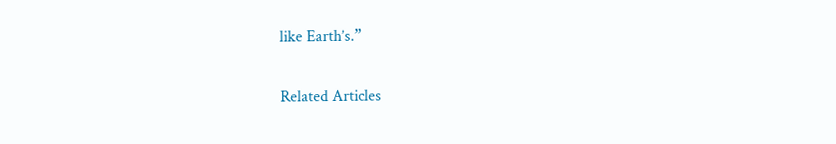like Earth’s.”

Related Articles